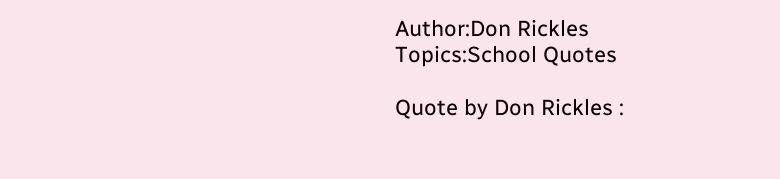Author:Don Rickles
Topics:School Quotes

Quote by Don Rickles :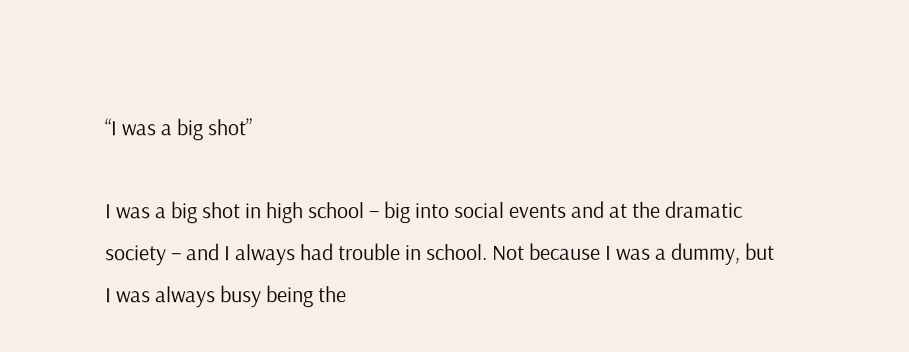“I was a big shot”

I was a big shot in high school – big into social events and at the dramatic society – and I always had trouble in school. Not because I was a dummy, but I was always busy being the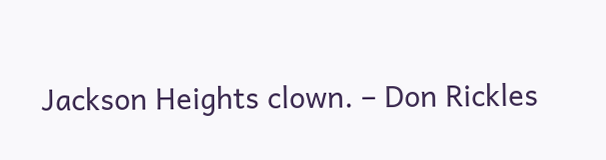Jackson Heights clown. – Don Rickles